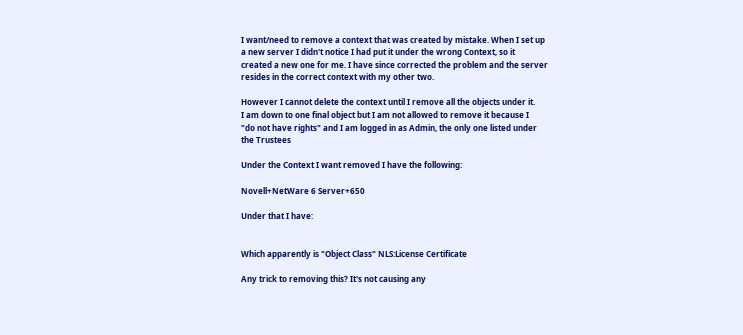I want/need to remove a context that was created by mistake. When I set up
a new server I didn't notice I had put it under the wrong Context, so it
created a new one for me. I have since corrected the problem and the server
resides in the correct context with my other two.

However I cannot delete the context until I remove all the objects under it.
I am down to one final object but I am not allowed to remove it because I
"do not have rights" and I am logged in as Admin, the only one listed under
the Trustees

Under the Context I want removed I have the following:

Novell+NetWare 6 Server+650

Under that I have:


Which apparently is "Object Class" NLS:License Certificate

Any trick to removing this? It's not causing any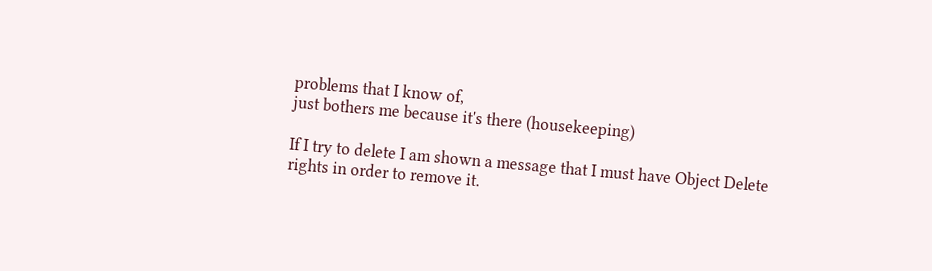problems that I know of,
just bothers me because it's there (housekeeping)

If I try to delete I am shown a message that I must have Object Delete
rights in order to remove it.